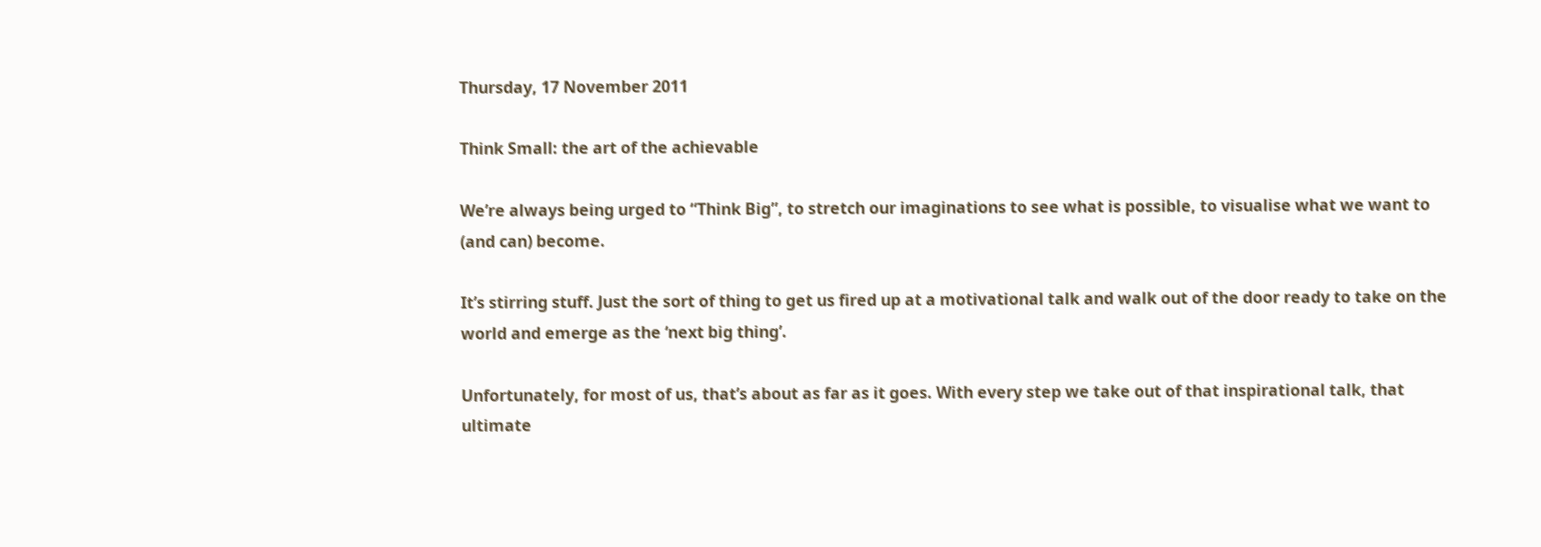Thursday, 17 November 2011

Think Small: the art of the achievable

We’re always being urged to “Think Big”, to stretch our imaginations to see what is possible, to visualise what we want to (and can) become.

It’s stirring stuff. Just the sort of thing to get us fired up at a motivational talk and walk out of the door ready to take on the world and emerge as the ‘next big thing’.

Unfortunately, for most of us, that’s about as far as it goes. With every step we take out of that inspirational talk, that ultimate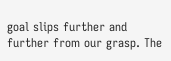goal slips further and further from our grasp. The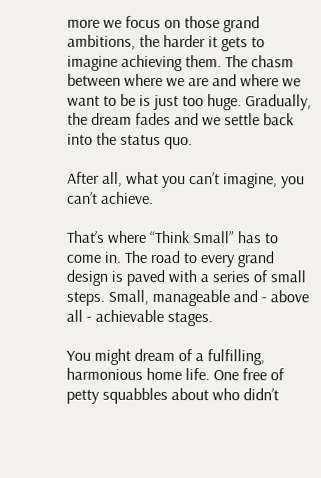more we focus on those grand ambitions, the harder it gets to imagine achieving them. The chasm between where we are and where we want to be is just too huge. Gradually, the dream fades and we settle back into the status quo.

After all, what you can’t imagine, you can’t achieve.

That’s where “Think Small” has to come in. The road to every grand design is paved with a series of small steps. Small, manageable and - above all - achievable stages.

You might dream of a fulfilling, harmonious home life. One free of petty squabbles about who didn’t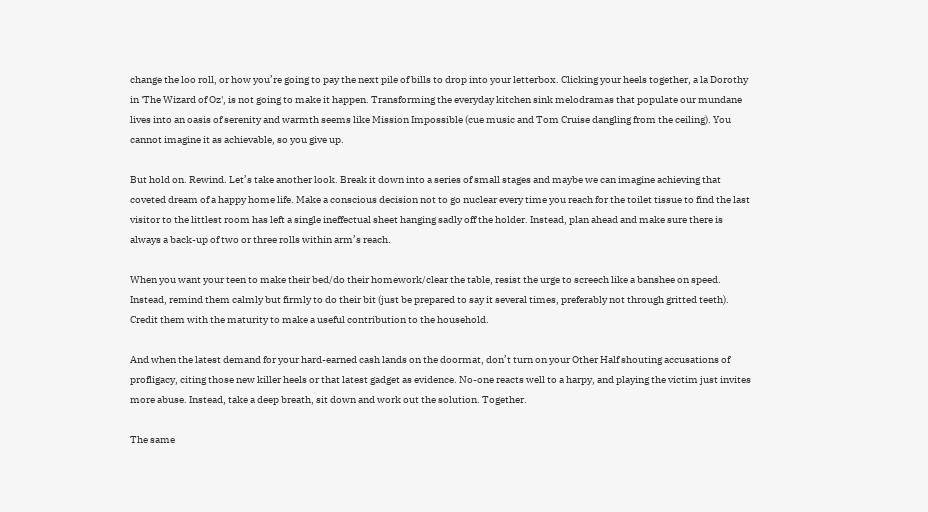change the loo roll, or how you’re going to pay the next pile of bills to drop into your letterbox. Clicking your heels together, a la Dorothy in 'The Wizard of Oz', is not going to make it happen. Transforming the everyday kitchen sink melodramas that populate our mundane lives into an oasis of serenity and warmth seems like Mission Impossible (cue music and Tom Cruise dangling from the ceiling). You cannot imagine it as achievable, so you give up.

But hold on. Rewind. Let’s take another look. Break it down into a series of small stages and maybe we can imagine achieving that coveted dream of a happy home life. Make a conscious decision not to go nuclear every time you reach for the toilet tissue to find the last visitor to the littlest room has left a single ineffectual sheet hanging sadly off the holder. Instead, plan ahead and make sure there is always a back-up of two or three rolls within arm’s reach.

When you want your teen to make their bed/do their homework/clear the table, resist the urge to screech like a banshee on speed. Instead, remind them calmly but firmly to do their bit (just be prepared to say it several times, preferably not through gritted teeth). Credit them with the maturity to make a useful contribution to the household.

And when the latest demand for your hard-earned cash lands on the doormat, don’t turn on your Other Half shouting accusations of profligacy, citing those new killer heels or that latest gadget as evidence. No-one reacts well to a harpy, and playing the victim just invites more abuse. Instead, take a deep breath, sit down and work out the solution. Together.

The same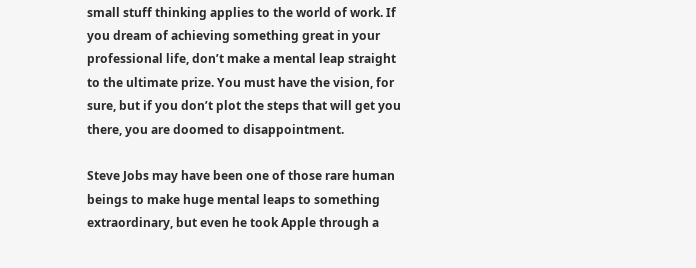small stuff thinking applies to the world of work. If you dream of achieving something great in your professional life, don’t make a mental leap straight to the ultimate prize. You must have the vision, for sure, but if you don’t plot the steps that will get you there, you are doomed to disappointment.

Steve Jobs may have been one of those rare human beings to make huge mental leaps to something extraordinary, but even he took Apple through a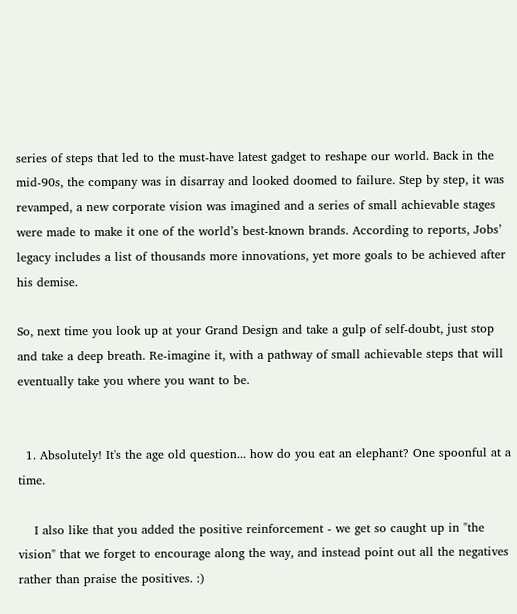series of steps that led to the must-have latest gadget to reshape our world. Back in the mid-90s, the company was in disarray and looked doomed to failure. Step by step, it was revamped, a new corporate vision was imagined and a series of small achievable stages were made to make it one of the world’s best-known brands. According to reports, Jobs’ legacy includes a list of thousands more innovations, yet more goals to be achieved after his demise.

So, next time you look up at your Grand Design and take a gulp of self-doubt, just stop and take a deep breath. Re-imagine it, with a pathway of small achievable steps that will eventually take you where you want to be.


  1. Absolutely! It's the age old question... how do you eat an elephant? One spoonful at a time.

    I also like that you added the positive reinforcement - we get so caught up in "the vision" that we forget to encourage along the way, and instead point out all the negatives rather than praise the positives. :)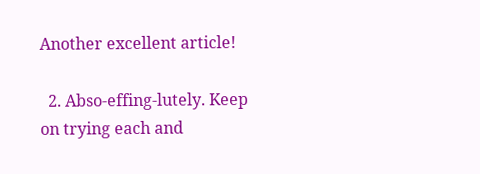Another excellent article!

  2. Abso-effing-lutely. Keep on trying each and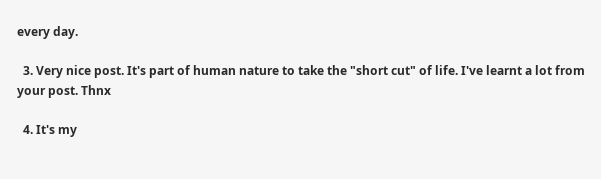every day.

  3. Very nice post. It's part of human nature to take the "short cut" of life. I've learnt a lot from your post. Thnx

  4. It's my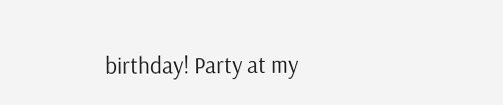birthday! Party at my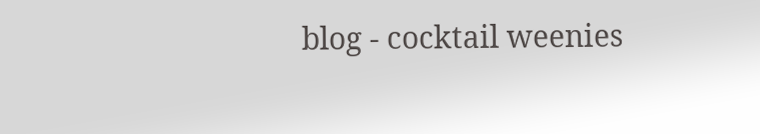blog - cocktail weenies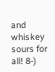and whiskey sours for all! 8-)